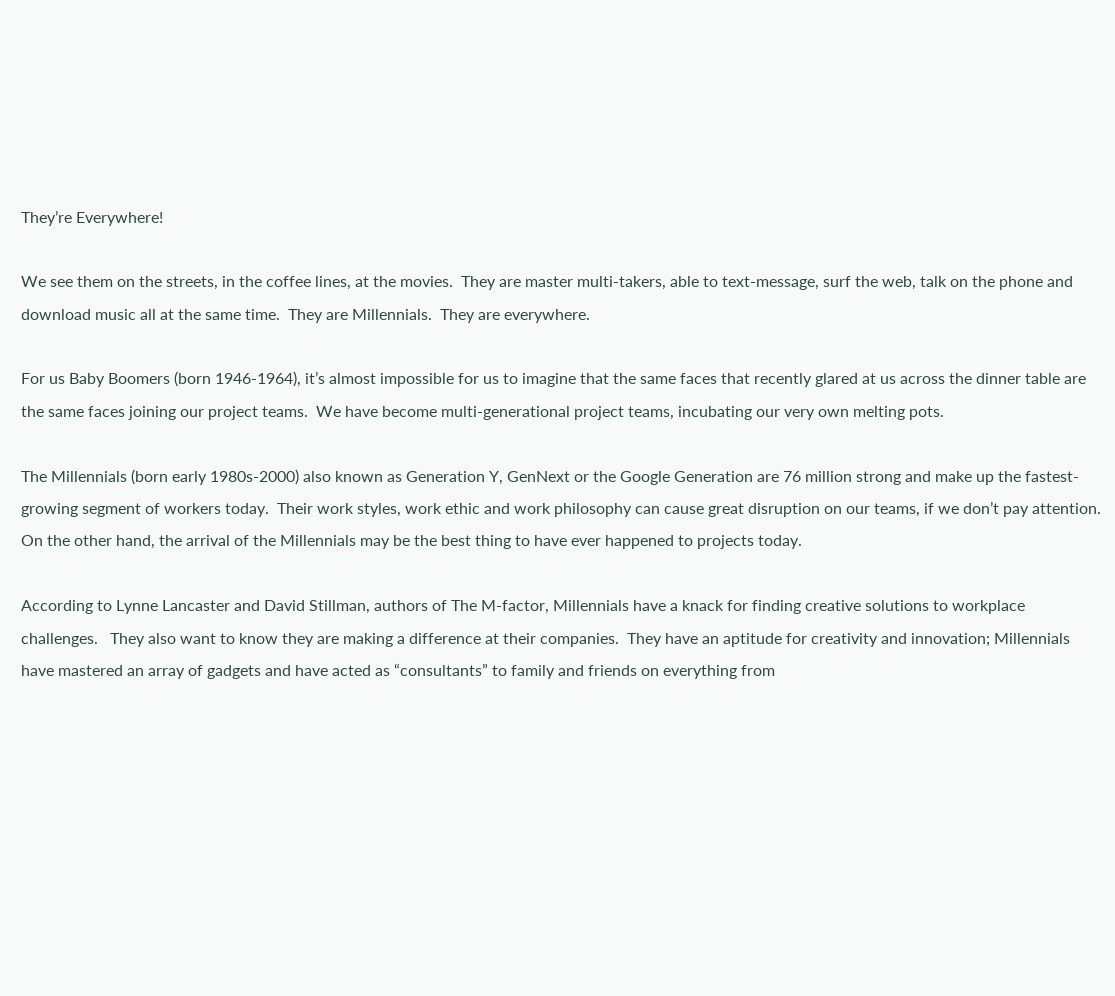They’re Everywhere!

We see them on the streets, in the coffee lines, at the movies.  They are master multi-takers, able to text-message, surf the web, talk on the phone and download music all at the same time.  They are Millennials.  They are everywhere.

For us Baby Boomers (born 1946-1964), it’s almost impossible for us to imagine that the same faces that recently glared at us across the dinner table are the same faces joining our project teams.  We have become multi-generational project teams, incubating our very own melting pots.

The Millennials (born early 1980s-2000) also known as Generation Y, GenNext or the Google Generation are 76 million strong and make up the fastest-growing segment of workers today.  Their work styles, work ethic and work philosophy can cause great disruption on our teams, if we don’t pay attention.  On the other hand, the arrival of the Millennials may be the best thing to have ever happened to projects today.

According to Lynne Lancaster and David Stillman, authors of The M-factor, Millennials have a knack for finding creative solutions to workplace challenges.   They also want to know they are making a difference at their companies.  They have an aptitude for creativity and innovation; Millennials have mastered an array of gadgets and have acted as “consultants” to family and friends on everything from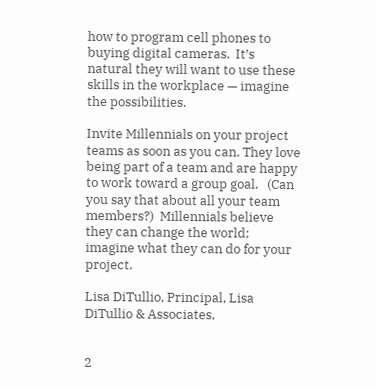how to program cell phones to buying digital cameras.  It’s natural they will want to use these skills in the workplace — imagine the possibilities.

Invite Millennials on your project teams as soon as you can. They love being part of a team and are happy to work toward a group goal.   (Can you say that about all your team members?)  Millennials believe they can change the world; imagine what they can do for your project.

Lisa DiTullio, Principal, Lisa DiTullio & Associates,


2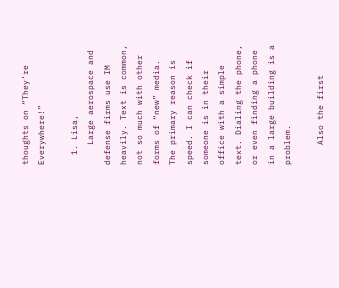thoughts on “They’re Everywhere!”

  1. Lisa,
    Large aerospace and defense firms use IM heavily. Text is common, not so much with other forms of “new” media. The primary reason is speed. I can check if someone is in their office with a simple text. Dialing the phone, or even finding a phone in a large building is a problem.

    Also the first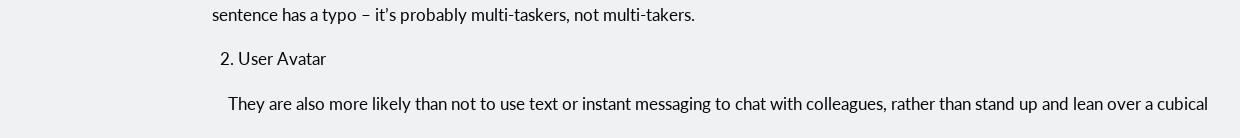sentence has a typo – it’s probably multi-taskers, not multi-takers.

  2. User Avatar

    They are also more likely than not to use text or instant messaging to chat with colleagues, rather than stand up and lean over a cubical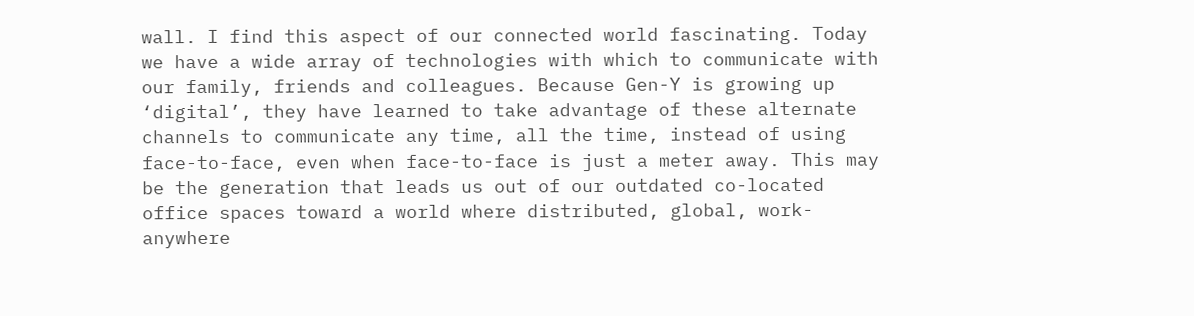wall. I find this aspect of our connected world fascinating. Today we have a wide array of technologies with which to communicate with our family, friends and colleagues. Because Gen-Y is growing up ‘digital’, they have learned to take advantage of these alternate channels to communicate any time, all the time, instead of using face-to-face, even when face-to-face is just a meter away. This may be the generation that leads us out of our outdated co-located office spaces toward a world where distributed, global, work-anywhere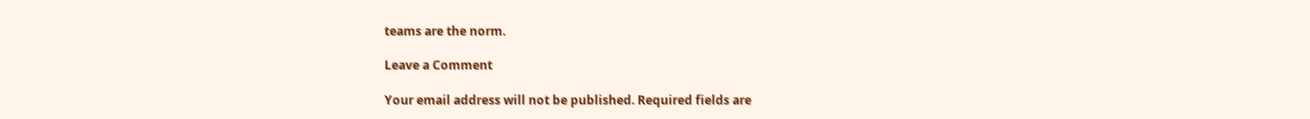teams are the norm.

Leave a Comment

Your email address will not be published. Required fields are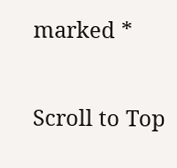marked *

Scroll to Top